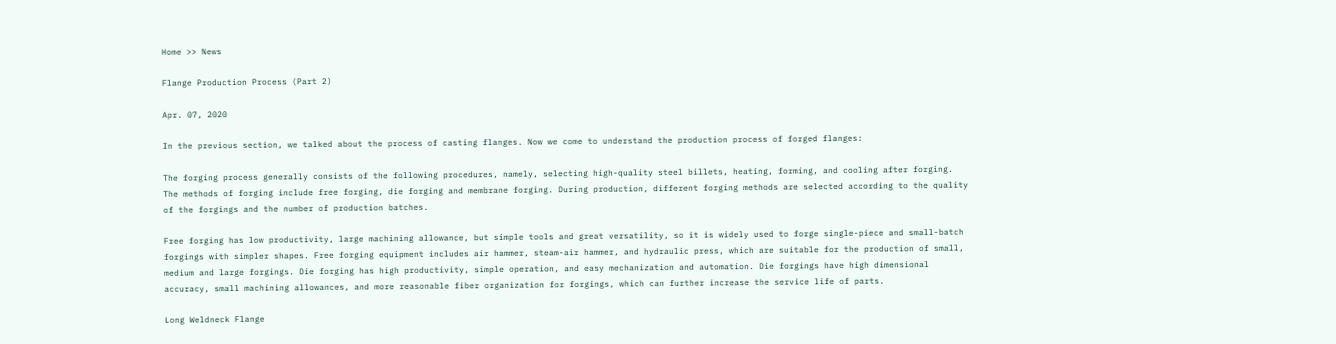Home >> News

Flange Production Process (Part 2)

Apr. 07, 2020

In the previous section, we talked about the process of casting flanges. Now we come to understand the production process of forged flanges:

The forging process generally consists of the following procedures, namely, selecting high-quality steel billets, heating, forming, and cooling after forging. The methods of forging include free forging, die forging and membrane forging. During production, different forging methods are selected according to the quality of the forgings and the number of production batches.

Free forging has low productivity, large machining allowance, but simple tools and great versatility, so it is widely used to forge single-piece and small-batch forgings with simpler shapes. Free forging equipment includes air hammer, steam-air hammer, and hydraulic press, which are suitable for the production of small, medium and large forgings. Die forging has high productivity, simple operation, and easy mechanization and automation. Die forgings have high dimensional accuracy, small machining allowances, and more reasonable fiber organization for forgings, which can further increase the service life of parts.

Long Weldneck Flange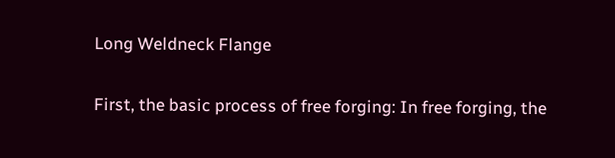Long Weldneck Flange

First, the basic process of free forging: In free forging, the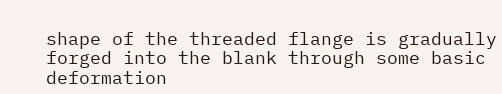shape of the threaded flange is gradually forged into the blank through some basic deformation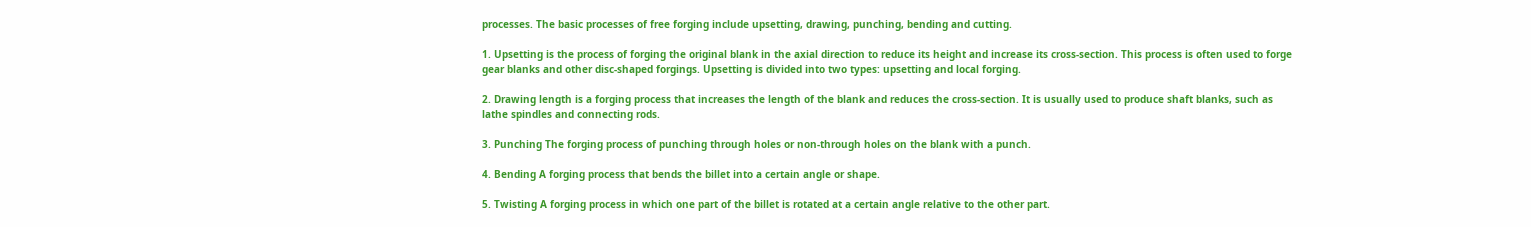processes. The basic processes of free forging include upsetting, drawing, punching, bending and cutting.

1. Upsetting is the process of forging the original blank in the axial direction to reduce its height and increase its cross-section. This process is often used to forge gear blanks and other disc-shaped forgings. Upsetting is divided into two types: upsetting and local forging.

2. Drawing length is a forging process that increases the length of the blank and reduces the cross-section. It is usually used to produce shaft blanks, such as lathe spindles and connecting rods.

3. Punching The forging process of punching through holes or non-through holes on the blank with a punch.

4. Bending A forging process that bends the billet into a certain angle or shape.

5. Twisting A forging process in which one part of the billet is rotated at a certain angle relative to the other part.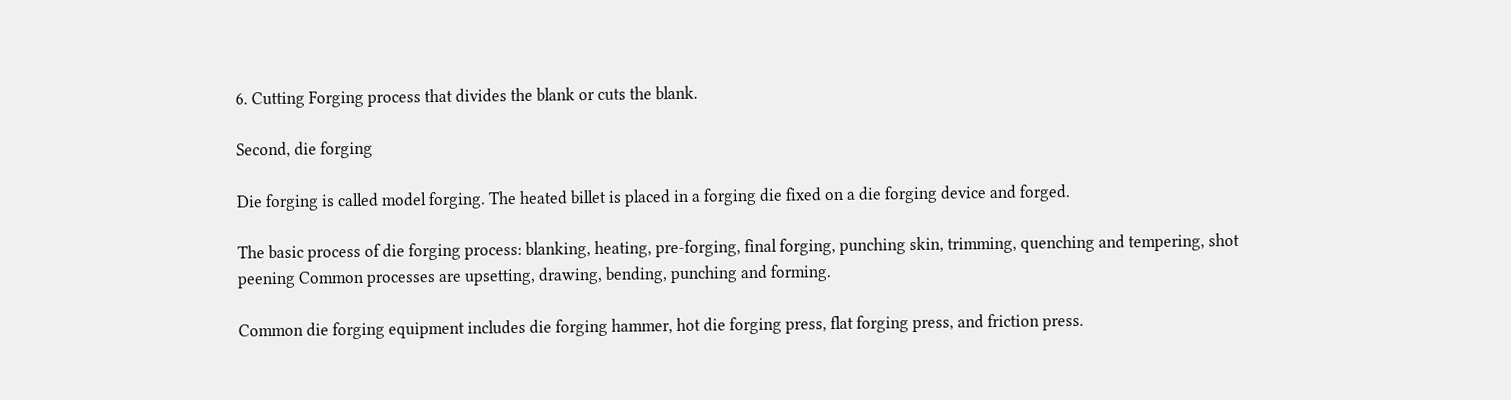6. Cutting Forging process that divides the blank or cuts the blank.

Second, die forging

Die forging is called model forging. The heated billet is placed in a forging die fixed on a die forging device and forged.

The basic process of die forging process: blanking, heating, pre-forging, final forging, punching skin, trimming, quenching and tempering, shot peening Common processes are upsetting, drawing, bending, punching and forming.

Common die forging equipment includes die forging hammer, hot die forging press, flat forging press, and friction press.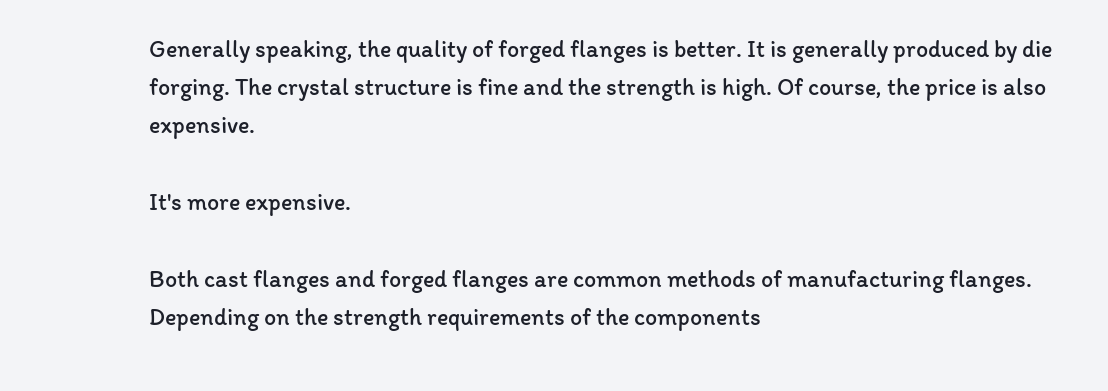Generally speaking, the quality of forged flanges is better. It is generally produced by die forging. The crystal structure is fine and the strength is high. Of course, the price is also expensive.

It's more expensive.

Both cast flanges and forged flanges are common methods of manufacturing flanges. Depending on the strength requirements of the components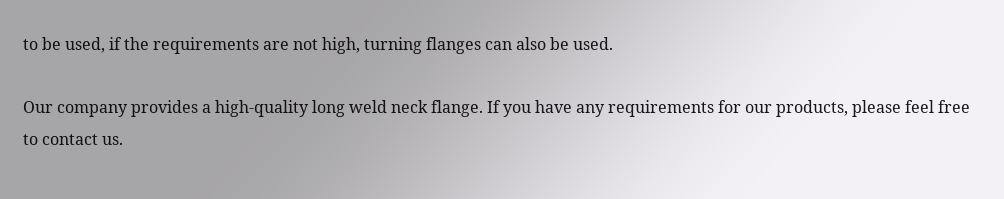to be used, if the requirements are not high, turning flanges can also be used.

Our company provides a high-quality long weld neck flange. If you have any requirements for our products, please feel free to contact us.